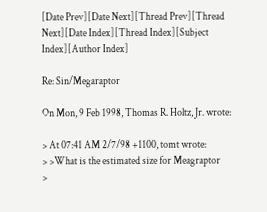[Date Prev][Date Next][Thread Prev][Thread Next][Date Index][Thread Index][Subject Index][Author Index]

Re: Sin/Megaraptor

On Mon, 9 Feb 1998, Thomas R. Holtz, Jr. wrote:

> At 07:41 AM 2/7/98 +1100, tomt wrote:
> >What is the estimated size for Meagraptor
>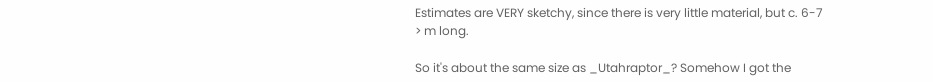Estimates are VERY sketchy, since there is very little material, but c. 6-7
> m long.

So it's about the same size as _Utahraptor_? Somehow I got the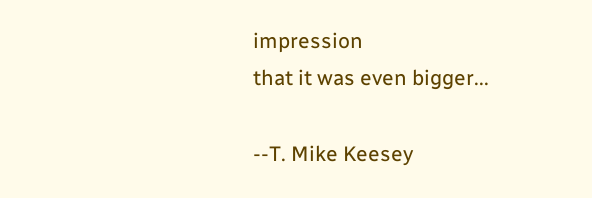impression
that it was even bigger...

--T. Mike Keesey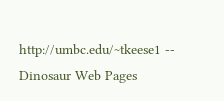http://umbc.edu/~tkeese1 -- Dinosaur Web Pages